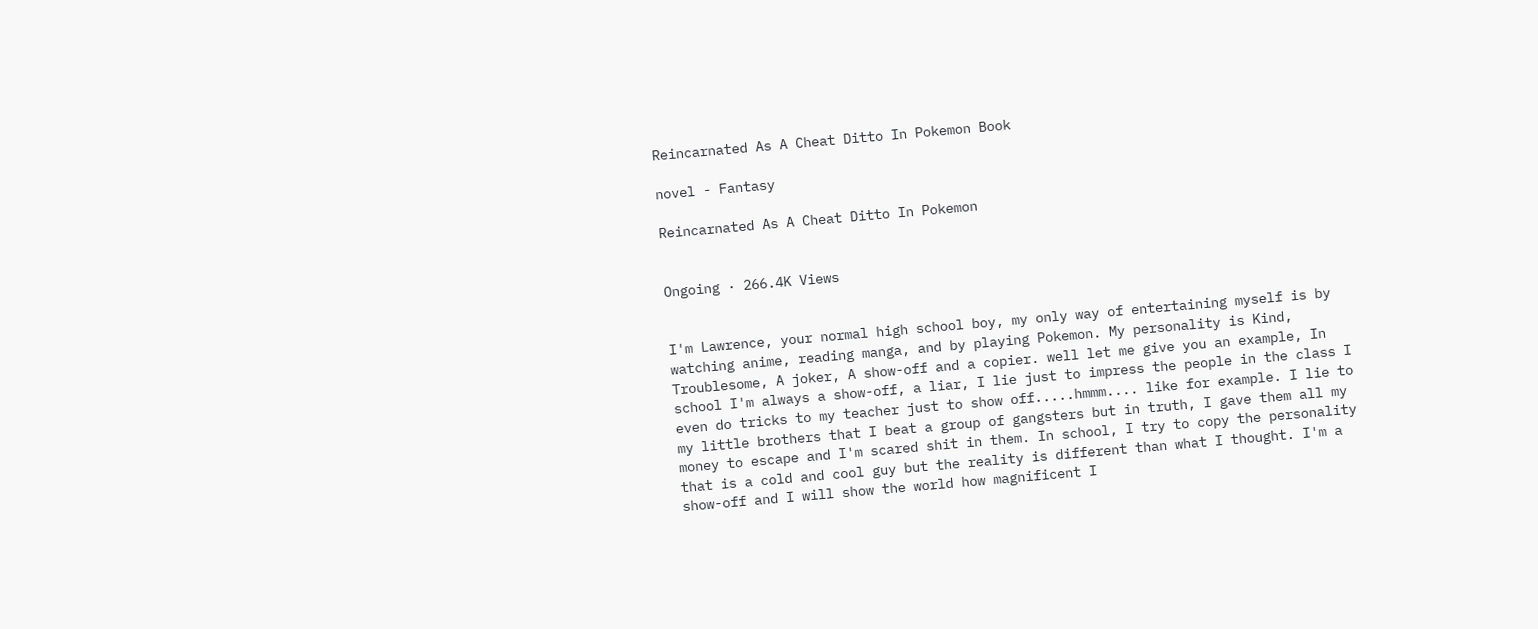Reincarnated As A Cheat Ditto In Pokemon Book

novel - Fantasy

Reincarnated As A Cheat Ditto In Pokemon


Ongoing · 266.4K Views


I'm Lawrence, your normal high school boy, my only way of entertaining myself is by watching anime, reading manga, and by playing Pokemon. My personality is Kind, Troublesome, A joker, A show-off and a copier. well let me give you an example, In school I'm always a show-off, a liar, I lie just to impress the people in the class I even do tricks to my teacher just to show off.....hmmm.... like for example. I lie to my little brothers that I beat a group of gangsters but in truth, I gave them all my money to escape and I'm scared shit in them. In school, I try to copy the personality that is a cold and cool guy but the reality is different than what I thought. I'm a show-off and I will show the world how magnificent I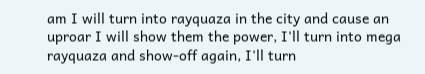am I will turn into rayquaza in the city and cause an uproar I will show them the power, I'll turn into mega rayquaza and show-off again, I'll turn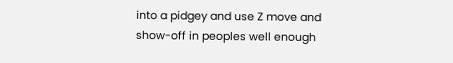into a pidgey and use Z move and show-off in peoples well enough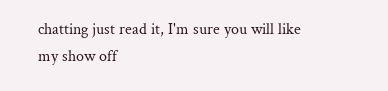chatting just read it, I'm sure you will like my show off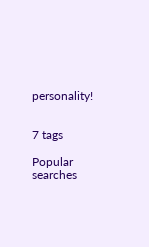personality!


7 tags

Popular searches